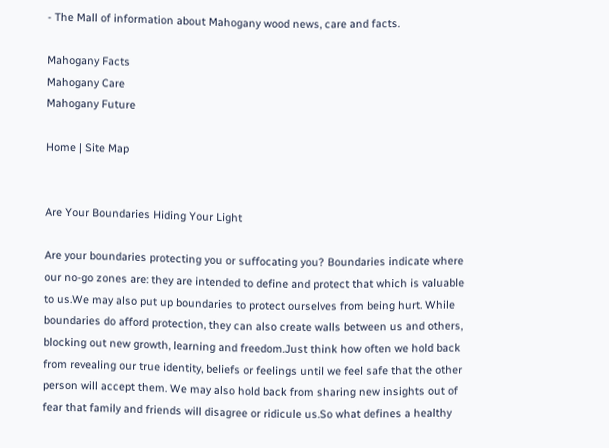- The Mall of information about Mahogany wood news, care and facts.

Mahogany Facts
Mahogany Care
Mahogany Future

Home | Site Map


Are Your Boundaries Hiding Your Light

Are your boundaries protecting you or suffocating you? Boundaries indicate where our no-go zones are: they are intended to define and protect that which is valuable to us.We may also put up boundaries to protect ourselves from being hurt. While boundaries do afford protection, they can also create walls between us and others, blocking out new growth, learning and freedom.Just think how often we hold back from revealing our true identity, beliefs or feelings until we feel safe that the other person will accept them. We may also hold back from sharing new insights out of fear that family and friends will disagree or ridicule us.So what defines a healthy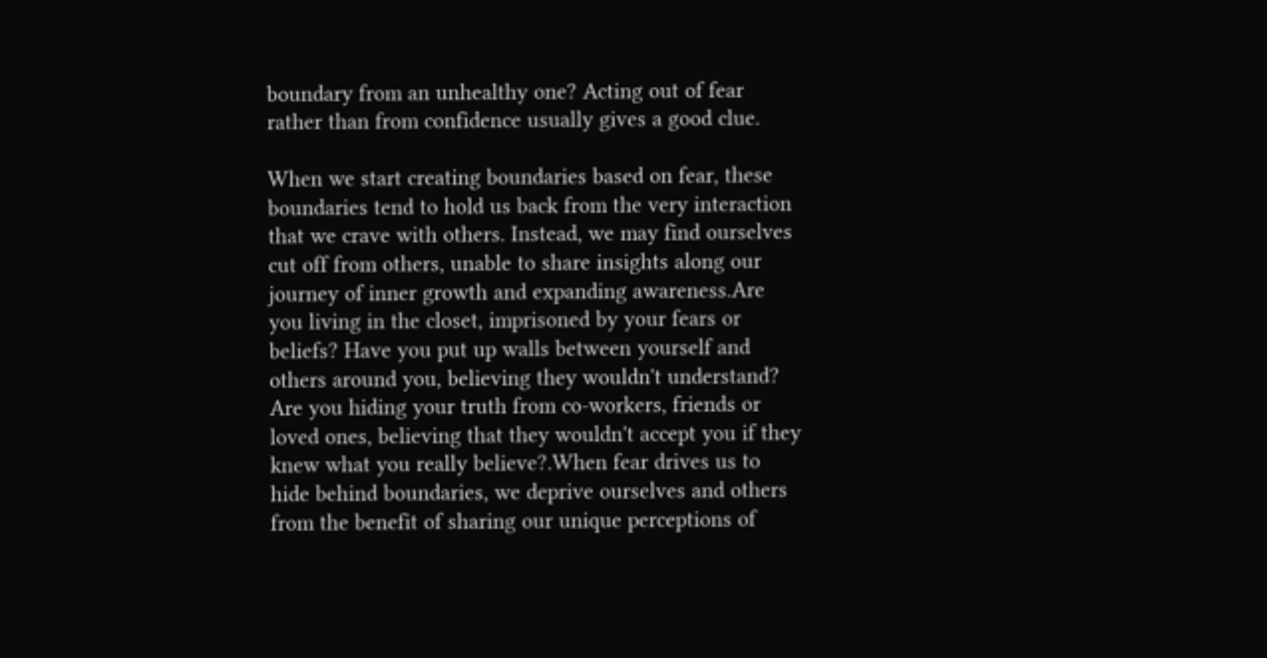boundary from an unhealthy one? Acting out of fear rather than from confidence usually gives a good clue.

When we start creating boundaries based on fear, these boundaries tend to hold us back from the very interaction that we crave with others. Instead, we may find ourselves cut off from others, unable to share insights along our journey of inner growth and expanding awareness.Are you living in the closet, imprisoned by your fears or beliefs? Have you put up walls between yourself and others around you, believing they wouldn't understand? Are you hiding your truth from co-workers, friends or loved ones, believing that they wouldn't accept you if they knew what you really believe?.When fear drives us to hide behind boundaries, we deprive ourselves and others from the benefit of sharing our unique perceptions of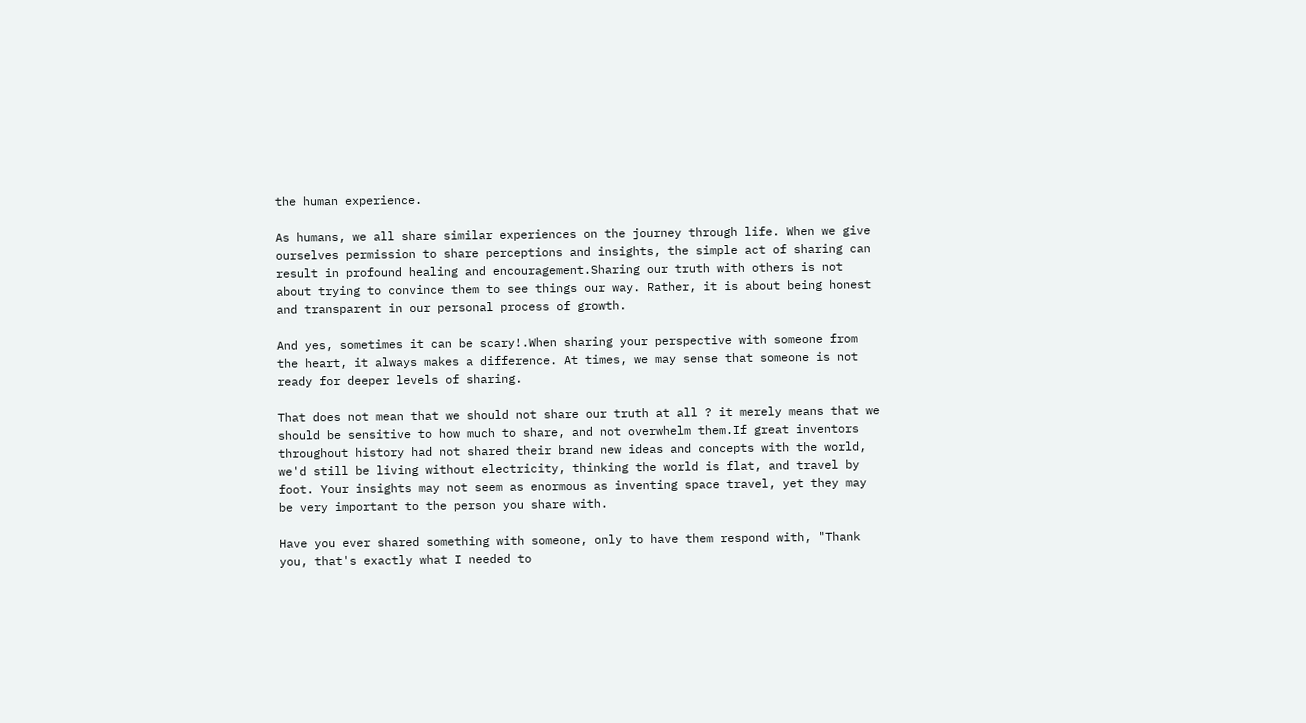the human experience.

As humans, we all share similar experiences on the journey through life. When we give ourselves permission to share perceptions and insights, the simple act of sharing can result in profound healing and encouragement.Sharing our truth with others is not about trying to convince them to see things our way. Rather, it is about being honest and transparent in our personal process of growth.

And yes, sometimes it can be scary!.When sharing your perspective with someone from the heart, it always makes a difference. At times, we may sense that someone is not ready for deeper levels of sharing.

That does not mean that we should not share our truth at all ? it merely means that we should be sensitive to how much to share, and not overwhelm them.If great inventors throughout history had not shared their brand new ideas and concepts with the world, we'd still be living without electricity, thinking the world is flat, and travel by foot. Your insights may not seem as enormous as inventing space travel, yet they may be very important to the person you share with.

Have you ever shared something with someone, only to have them respond with, "Thank you, that's exactly what I needed to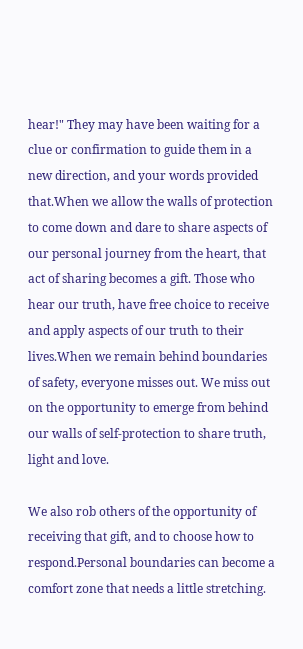hear!" They may have been waiting for a clue or confirmation to guide them in a new direction, and your words provided that.When we allow the walls of protection to come down and dare to share aspects of our personal journey from the heart, that act of sharing becomes a gift. Those who hear our truth, have free choice to receive and apply aspects of our truth to their lives.When we remain behind boundaries of safety, everyone misses out. We miss out on the opportunity to emerge from behind our walls of self-protection to share truth, light and love.

We also rob others of the opportunity of receiving that gift, and to choose how to respond.Personal boundaries can become a comfort zone that needs a little stretching.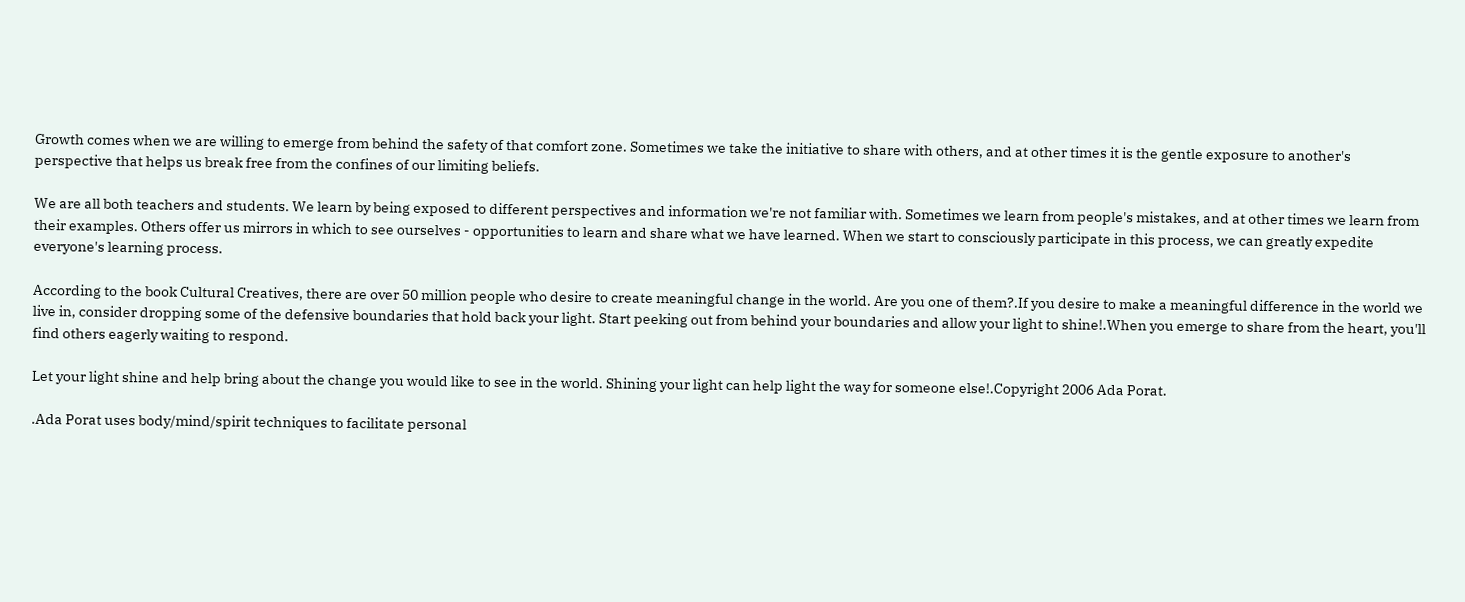Growth comes when we are willing to emerge from behind the safety of that comfort zone. Sometimes we take the initiative to share with others, and at other times it is the gentle exposure to another's perspective that helps us break free from the confines of our limiting beliefs.

We are all both teachers and students. We learn by being exposed to different perspectives and information we're not familiar with. Sometimes we learn from people's mistakes, and at other times we learn from their examples. Others offer us mirrors in which to see ourselves - opportunities to learn and share what we have learned. When we start to consciously participate in this process, we can greatly expedite everyone's learning process.

According to the book Cultural Creatives, there are over 50 million people who desire to create meaningful change in the world. Are you one of them?.If you desire to make a meaningful difference in the world we live in, consider dropping some of the defensive boundaries that hold back your light. Start peeking out from behind your boundaries and allow your light to shine!.When you emerge to share from the heart, you'll find others eagerly waiting to respond.

Let your light shine and help bring about the change you would like to see in the world. Shining your light can help light the way for someone else!.Copyright 2006 Ada Porat.

.Ada Porat uses body/mind/spirit techniques to facilitate personal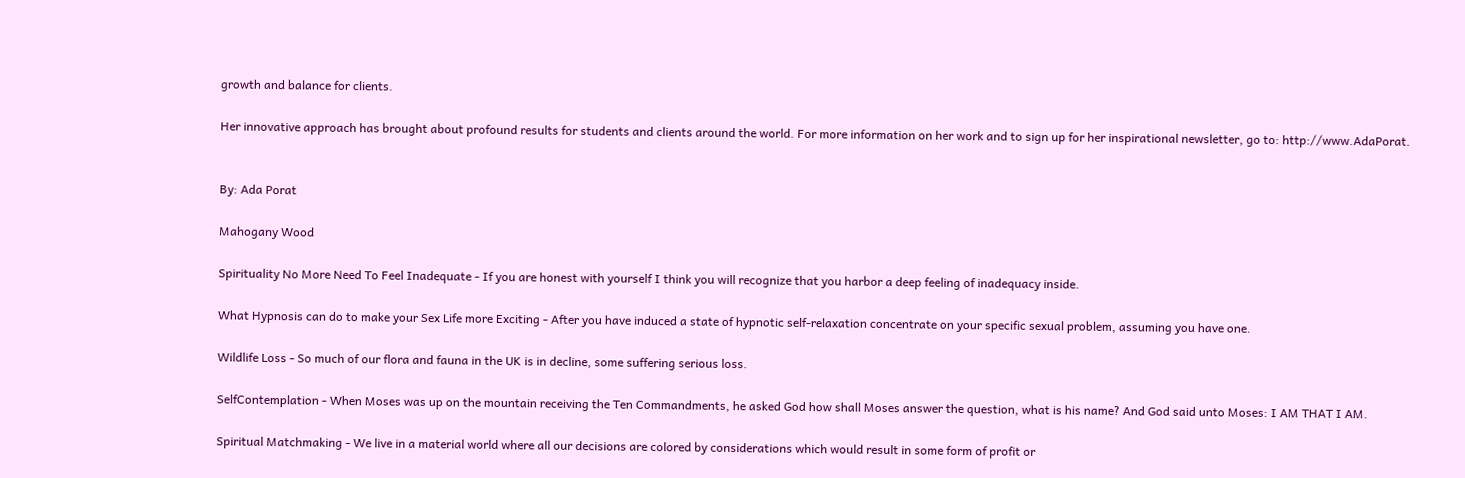growth and balance for clients.

Her innovative approach has brought about profound results for students and clients around the world. For more information on her work and to sign up for her inspirational newsletter, go to: http://www.AdaPorat.


By: Ada Porat

Mahogany Wood

Spirituality No More Need To Feel Inadequate - If you are honest with yourself I think you will recognize that you harbor a deep feeling of inadequacy inside.

What Hypnosis can do to make your Sex Life more Exciting - After you have induced a state of hypnotic self-relaxation concentrate on your specific sexual problem, assuming you have one.

Wildlife Loss - So much of our flora and fauna in the UK is in decline, some suffering serious loss.

SelfContemplation - When Moses was up on the mountain receiving the Ten Commandments, he asked God how shall Moses answer the question, what is his name? And God said unto Moses: I AM THAT I AM.

Spiritual Matchmaking - We live in a material world where all our decisions are colored by considerations which would result in some form of profit or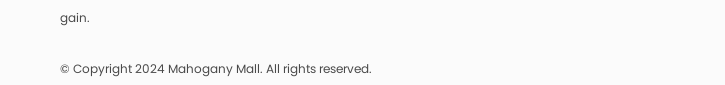gain.


© Copyright 2024 Mahogany Mall. All rights reserved.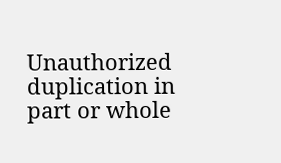Unauthorized duplication in part or whole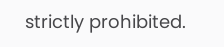strictly prohibited.